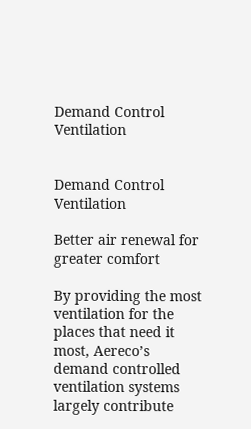Demand Control Ventilation


Demand Control Ventilation

Better air renewal for greater comfort

By providing the most ventilation for the places that need it most, Aereco’s demand controlled ventilation systems largely contribute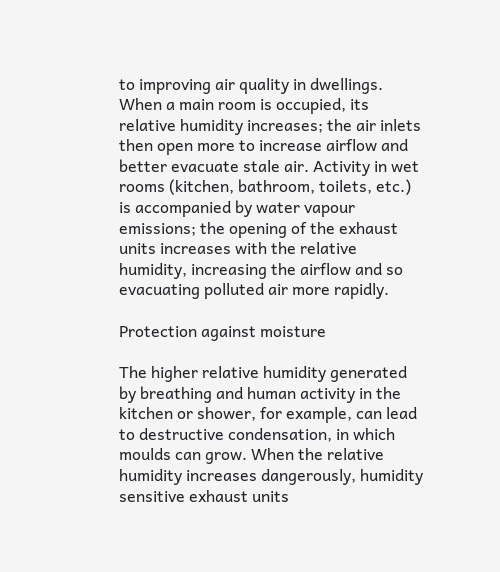to improving air quality in dwellings. When a main room is occupied, its relative humidity increases; the air inlets then open more to increase airflow and better evacuate stale air. Activity in wet rooms (kitchen, bathroom, toilets, etc.) is accompanied by water vapour emissions; the opening of the exhaust units increases with the relative humidity, increasing the airflow and so evacuating polluted air more rapidly.

Protection against moisture

The higher relative humidity generated by breathing and human activity in the kitchen or shower, for example, can lead to destructive condensation, in which moulds can grow. When the relative humidity increases dangerously, humidity sensitive exhaust units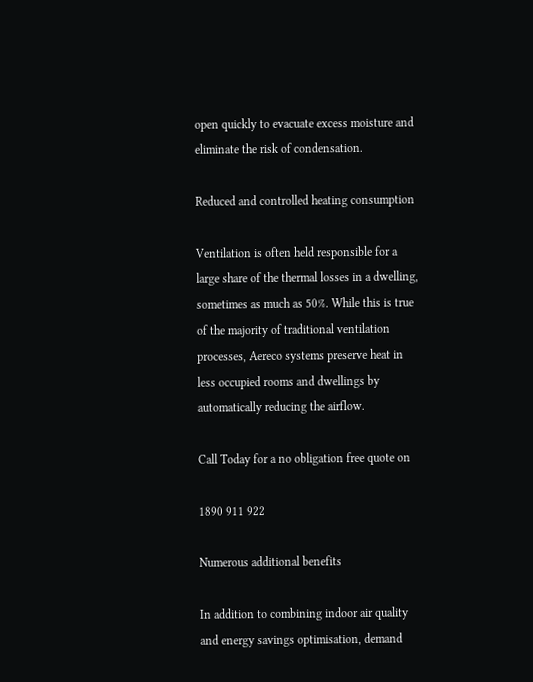open quickly to evacuate excess moisture and eliminate the risk of condensation.

Reduced and controlled heating consumption

Ventilation is often held responsible for a large share of the thermal losses in a dwelling, sometimes as much as 50%. While this is true of the majority of traditional ventilation processes, Aereco systems preserve heat in less occupied rooms and dwellings by automatically reducing the airflow.

Call Today for a no obligation free quote on

1890 911 922

Numerous additional benefits

In addition to combining indoor air quality and energy savings optimisation, demand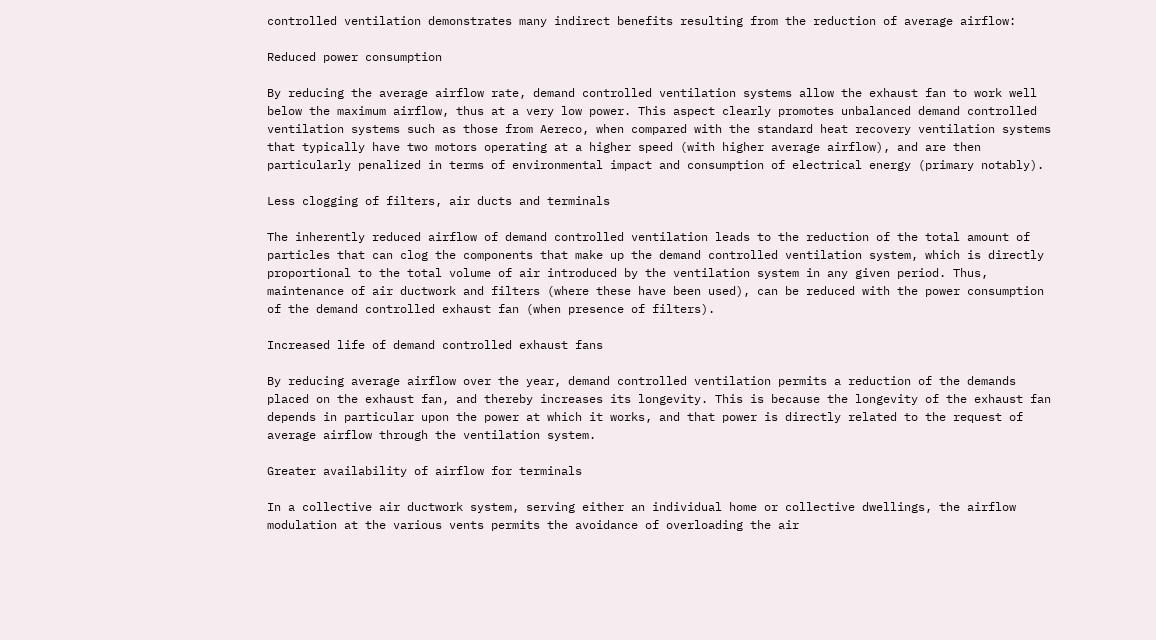controlled ventilation demonstrates many indirect benefits resulting from the reduction of average airflow:

Reduced power consumption

By reducing the average airflow rate, demand controlled ventilation systems allow the exhaust fan to work well below the maximum airflow, thus at a very low power. This aspect clearly promotes unbalanced demand controlled ventilation systems such as those from Aereco, when compared with the standard heat recovery ventilation systems that typically have two motors operating at a higher speed (with higher average airflow), and are then particularly penalized in terms of environmental impact and consumption of electrical energy (primary notably).

Less clogging of filters, air ducts and terminals

The inherently reduced airflow of demand controlled ventilation leads to the reduction of the total amount of particles that can clog the components that make up the demand controlled ventilation system, which is directly proportional to the total volume of air introduced by the ventilation system in any given period. Thus, maintenance of air ductwork and filters (where these have been used), can be reduced with the power consumption of the demand controlled exhaust fan (when presence of filters).

Increased life of demand controlled exhaust fans

By reducing average airflow over the year, demand controlled ventilation permits a reduction of the demands placed on the exhaust fan, and thereby increases its longevity. This is because the longevity of the exhaust fan depends in particular upon the power at which it works, and that power is directly related to the request of average airflow through the ventilation system.

Greater availability of airflow for terminals

In a collective air ductwork system, serving either an individual home or collective dwellings, the airflow modulation at the various vents permits the avoidance of overloading the air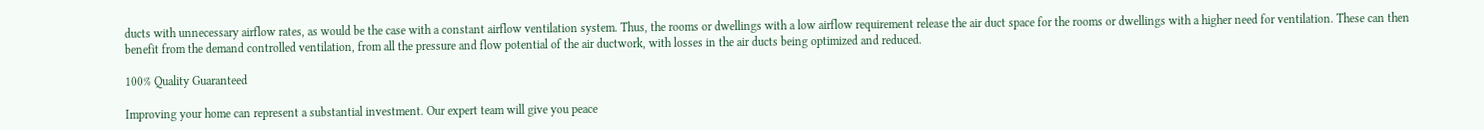ducts with unnecessary airflow rates, as would be the case with a constant airflow ventilation system. Thus, the rooms or dwellings with a low airflow requirement release the air duct space for the rooms or dwellings with a higher need for ventilation. These can then benefit from the demand controlled ventilation, from all the pressure and flow potential of the air ductwork, with losses in the air ducts being optimized and reduced.

100% Quality Guaranteed

Improving your home can represent a substantial investment. Our expert team will give you peace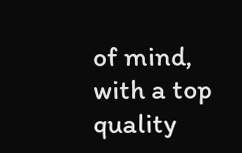of mind, with a top quality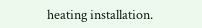heating installation.